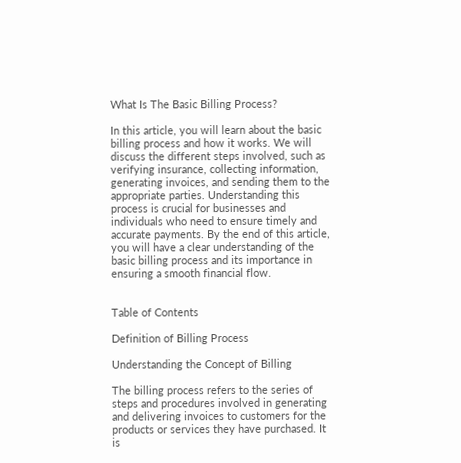What Is The Basic Billing Process?

In this article, you will learn about the basic billing process and how it works. We will discuss the different steps involved, such as verifying insurance, collecting information, generating invoices, and sending them to the appropriate parties. Understanding this process is crucial for businesses and individuals who need to ensure timely and accurate payments. By the end of this article, you will have a clear understanding of the basic billing process and its importance in ensuring a smooth financial flow.


Table of Contents

Definition of Billing Process

Understanding the Concept of Billing

The billing process refers to the series of steps and procedures involved in generating and delivering invoices to customers for the products or services they have purchased. It is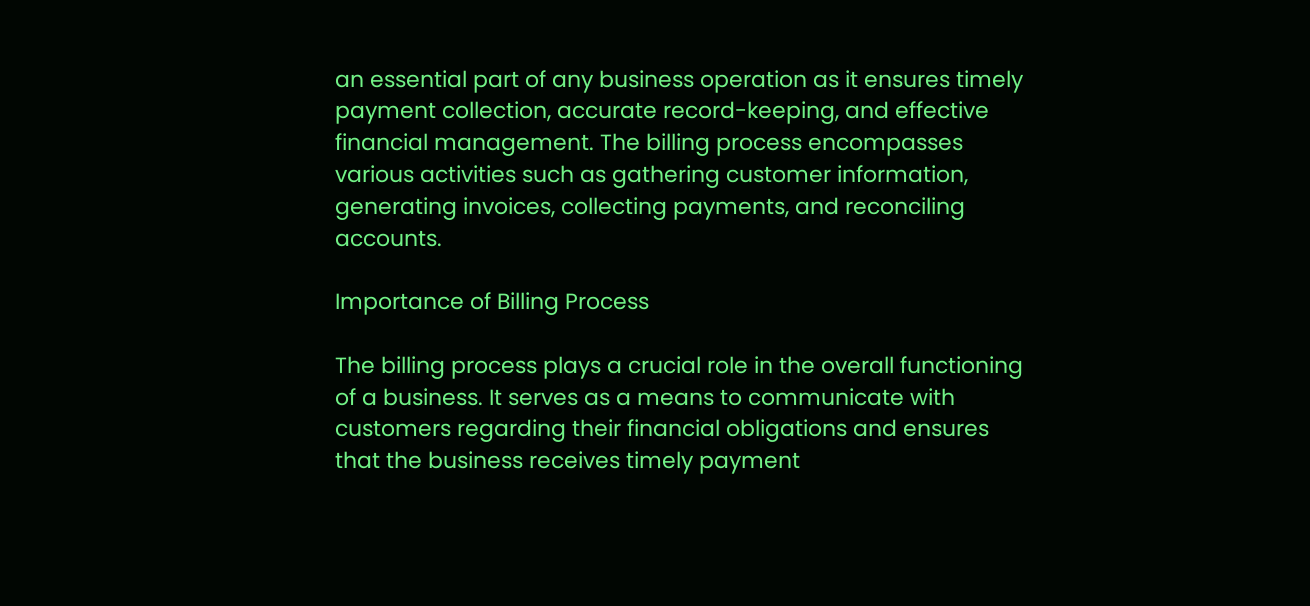an essential part of any business operation as it ensures timely payment collection, accurate record-keeping, and effective financial management. The billing process encompasses various activities such as gathering customer information, generating invoices, collecting payments, and reconciling accounts.

Importance of Billing Process

The billing process plays a crucial role in the overall functioning of a business. It serves as a means to communicate with customers regarding their financial obligations and ensures that the business receives timely payment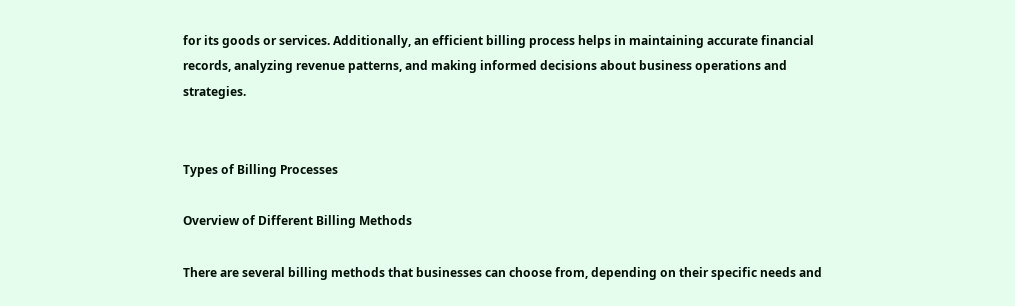for its goods or services. Additionally, an efficient billing process helps in maintaining accurate financial records, analyzing revenue patterns, and making informed decisions about business operations and strategies.


Types of Billing Processes

Overview of Different Billing Methods

There are several billing methods that businesses can choose from, depending on their specific needs and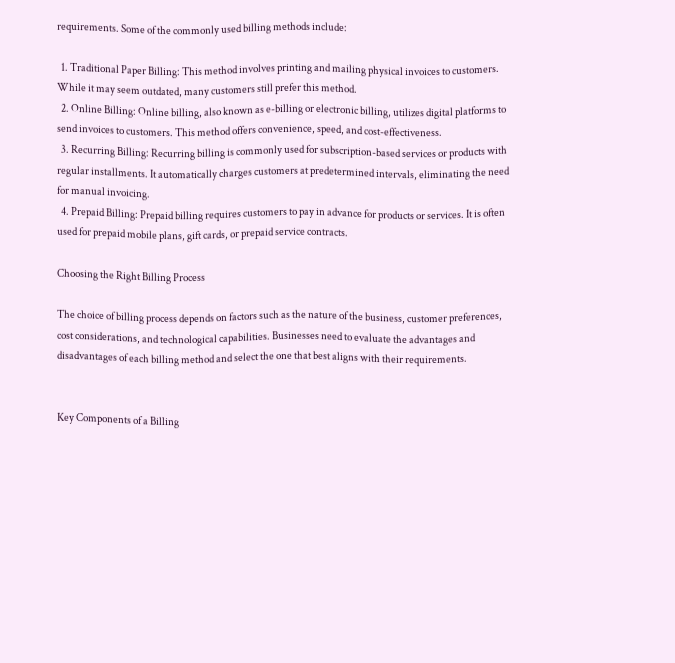requirements. Some of the commonly used billing methods include:

  1. Traditional Paper Billing: This method involves printing and mailing physical invoices to customers. While it may seem outdated, many customers still prefer this method.
  2. Online Billing: Online billing, also known as e-billing or electronic billing, utilizes digital platforms to send invoices to customers. This method offers convenience, speed, and cost-effectiveness.
  3. Recurring Billing: Recurring billing is commonly used for subscription-based services or products with regular installments. It automatically charges customers at predetermined intervals, eliminating the need for manual invoicing.
  4. Prepaid Billing: Prepaid billing requires customers to pay in advance for products or services. It is often used for prepaid mobile plans, gift cards, or prepaid service contracts.

Choosing the Right Billing Process

The choice of billing process depends on factors such as the nature of the business, customer preferences, cost considerations, and technological capabilities. Businesses need to evaluate the advantages and disadvantages of each billing method and select the one that best aligns with their requirements.


Key Components of a Billing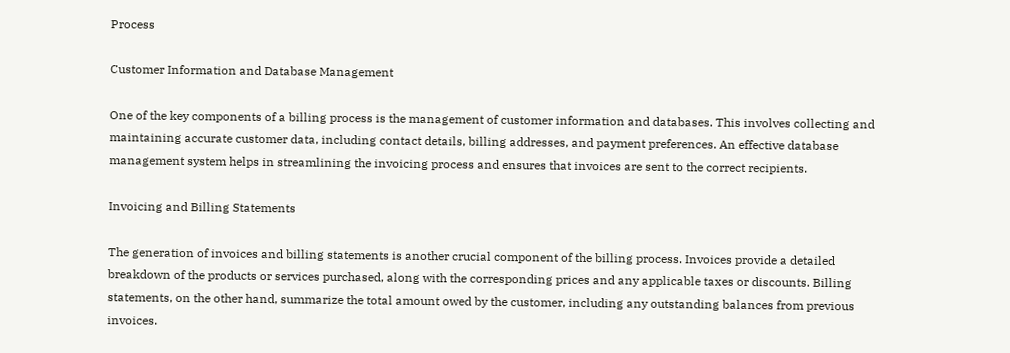Process

Customer Information and Database Management

One of the key components of a billing process is the management of customer information and databases. This involves collecting and maintaining accurate customer data, including contact details, billing addresses, and payment preferences. An effective database management system helps in streamlining the invoicing process and ensures that invoices are sent to the correct recipients.

Invoicing and Billing Statements

The generation of invoices and billing statements is another crucial component of the billing process. Invoices provide a detailed breakdown of the products or services purchased, along with the corresponding prices and any applicable taxes or discounts. Billing statements, on the other hand, summarize the total amount owed by the customer, including any outstanding balances from previous invoices.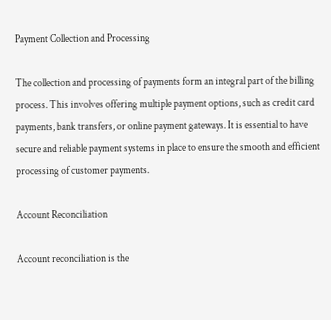Payment Collection and Processing

The collection and processing of payments form an integral part of the billing process. This involves offering multiple payment options, such as credit card payments, bank transfers, or online payment gateways. It is essential to have secure and reliable payment systems in place to ensure the smooth and efficient processing of customer payments.

Account Reconciliation

Account reconciliation is the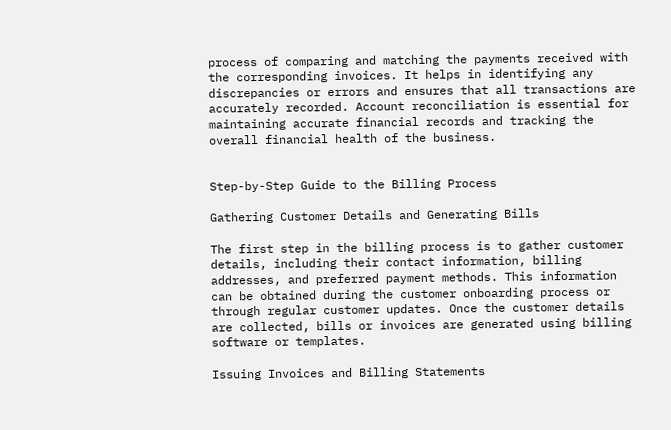process of comparing and matching the payments received with the corresponding invoices. It helps in identifying any discrepancies or errors and ensures that all transactions are accurately recorded. Account reconciliation is essential for maintaining accurate financial records and tracking the overall financial health of the business.


Step-by-Step Guide to the Billing Process

Gathering Customer Details and Generating Bills

The first step in the billing process is to gather customer details, including their contact information, billing addresses, and preferred payment methods. This information can be obtained during the customer onboarding process or through regular customer updates. Once the customer details are collected, bills or invoices are generated using billing software or templates.

Issuing Invoices and Billing Statements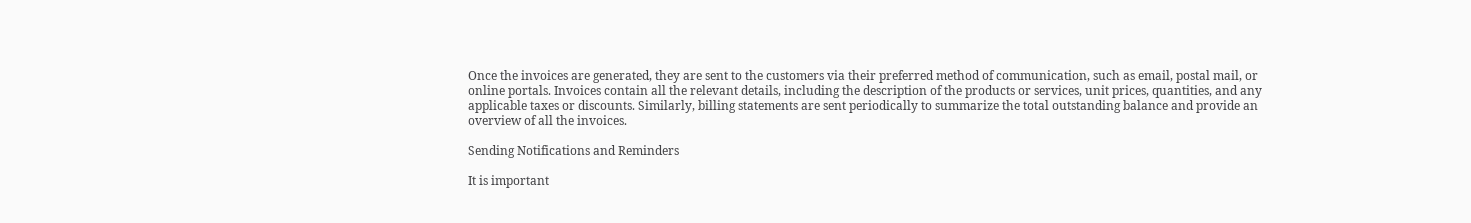Once the invoices are generated, they are sent to the customers via their preferred method of communication, such as email, postal mail, or online portals. Invoices contain all the relevant details, including the description of the products or services, unit prices, quantities, and any applicable taxes or discounts. Similarly, billing statements are sent periodically to summarize the total outstanding balance and provide an overview of all the invoices.

Sending Notifications and Reminders

It is important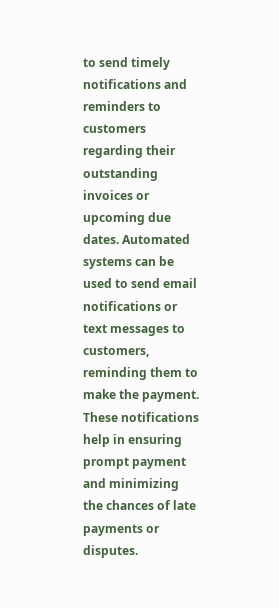to send timely notifications and reminders to customers regarding their outstanding invoices or upcoming due dates. Automated systems can be used to send email notifications or text messages to customers, reminding them to make the payment. These notifications help in ensuring prompt payment and minimizing the chances of late payments or disputes.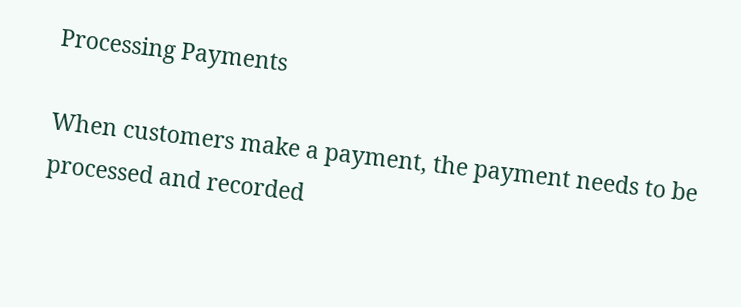Processing Payments

When customers make a payment, the payment needs to be processed and recorded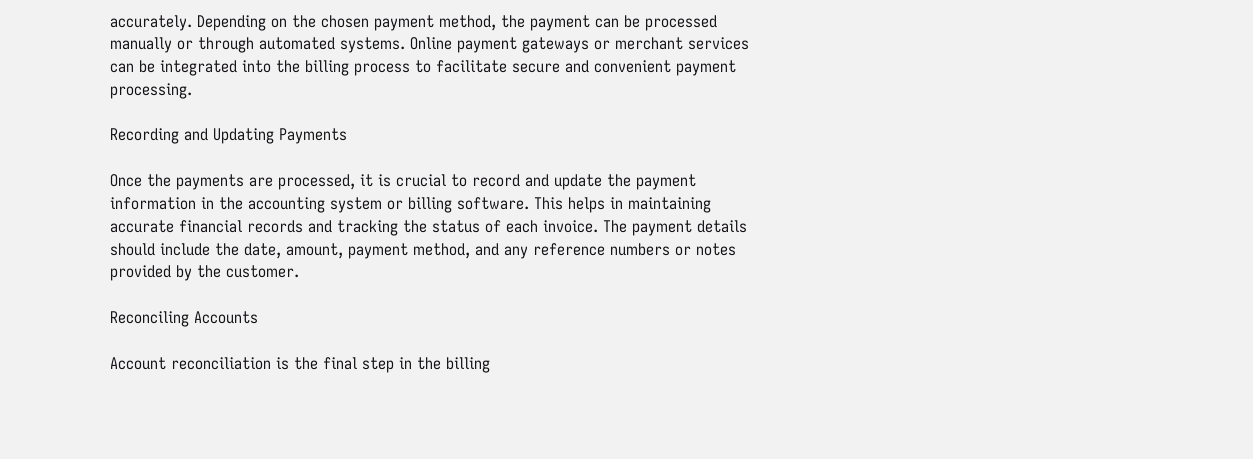accurately. Depending on the chosen payment method, the payment can be processed manually or through automated systems. Online payment gateways or merchant services can be integrated into the billing process to facilitate secure and convenient payment processing.

Recording and Updating Payments

Once the payments are processed, it is crucial to record and update the payment information in the accounting system or billing software. This helps in maintaining accurate financial records and tracking the status of each invoice. The payment details should include the date, amount, payment method, and any reference numbers or notes provided by the customer.

Reconciling Accounts

Account reconciliation is the final step in the billing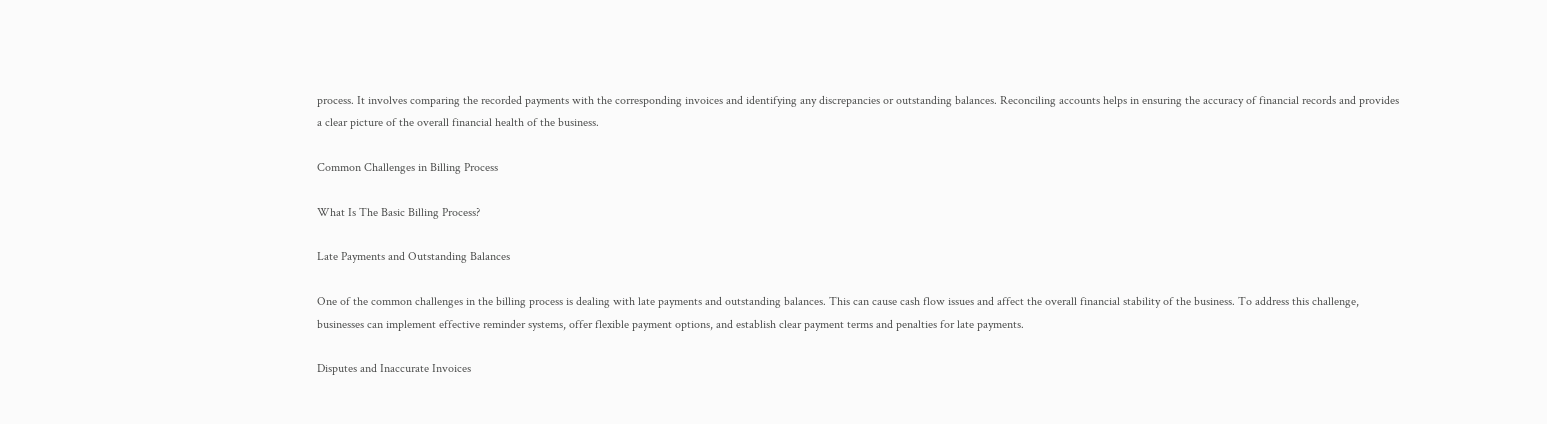process. It involves comparing the recorded payments with the corresponding invoices and identifying any discrepancies or outstanding balances. Reconciling accounts helps in ensuring the accuracy of financial records and provides a clear picture of the overall financial health of the business.

Common Challenges in Billing Process

What Is The Basic Billing Process?

Late Payments and Outstanding Balances

One of the common challenges in the billing process is dealing with late payments and outstanding balances. This can cause cash flow issues and affect the overall financial stability of the business. To address this challenge, businesses can implement effective reminder systems, offer flexible payment options, and establish clear payment terms and penalties for late payments.

Disputes and Inaccurate Invoices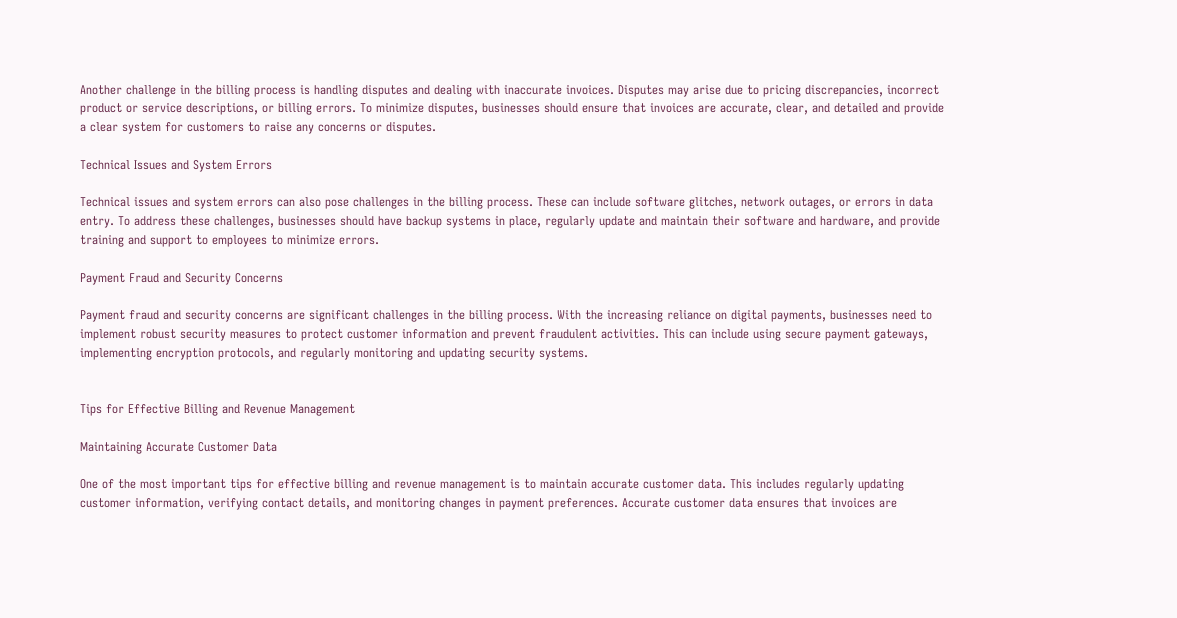Another challenge in the billing process is handling disputes and dealing with inaccurate invoices. Disputes may arise due to pricing discrepancies, incorrect product or service descriptions, or billing errors. To minimize disputes, businesses should ensure that invoices are accurate, clear, and detailed and provide a clear system for customers to raise any concerns or disputes.

Technical Issues and System Errors

Technical issues and system errors can also pose challenges in the billing process. These can include software glitches, network outages, or errors in data entry. To address these challenges, businesses should have backup systems in place, regularly update and maintain their software and hardware, and provide training and support to employees to minimize errors.

Payment Fraud and Security Concerns

Payment fraud and security concerns are significant challenges in the billing process. With the increasing reliance on digital payments, businesses need to implement robust security measures to protect customer information and prevent fraudulent activities. This can include using secure payment gateways, implementing encryption protocols, and regularly monitoring and updating security systems.


Tips for Effective Billing and Revenue Management

Maintaining Accurate Customer Data

One of the most important tips for effective billing and revenue management is to maintain accurate customer data. This includes regularly updating customer information, verifying contact details, and monitoring changes in payment preferences. Accurate customer data ensures that invoices are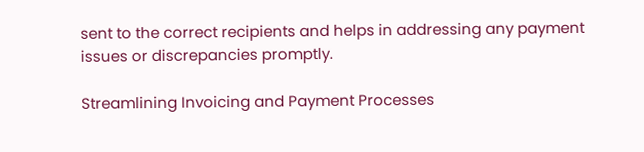sent to the correct recipients and helps in addressing any payment issues or discrepancies promptly.

Streamlining Invoicing and Payment Processes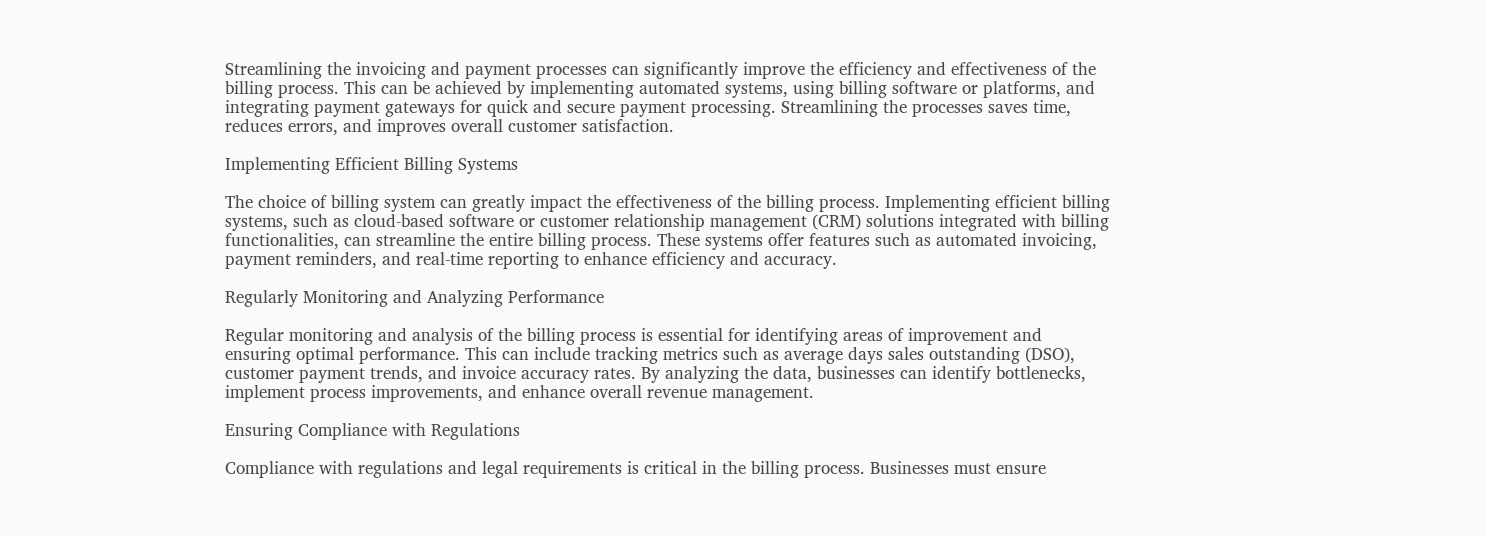Streamlining the invoicing and payment processes can significantly improve the efficiency and effectiveness of the billing process. This can be achieved by implementing automated systems, using billing software or platforms, and integrating payment gateways for quick and secure payment processing. Streamlining the processes saves time, reduces errors, and improves overall customer satisfaction.

Implementing Efficient Billing Systems

The choice of billing system can greatly impact the effectiveness of the billing process. Implementing efficient billing systems, such as cloud-based software or customer relationship management (CRM) solutions integrated with billing functionalities, can streamline the entire billing process. These systems offer features such as automated invoicing, payment reminders, and real-time reporting to enhance efficiency and accuracy.

Regularly Monitoring and Analyzing Performance

Regular monitoring and analysis of the billing process is essential for identifying areas of improvement and ensuring optimal performance. This can include tracking metrics such as average days sales outstanding (DSO), customer payment trends, and invoice accuracy rates. By analyzing the data, businesses can identify bottlenecks, implement process improvements, and enhance overall revenue management.

Ensuring Compliance with Regulations

Compliance with regulations and legal requirements is critical in the billing process. Businesses must ensure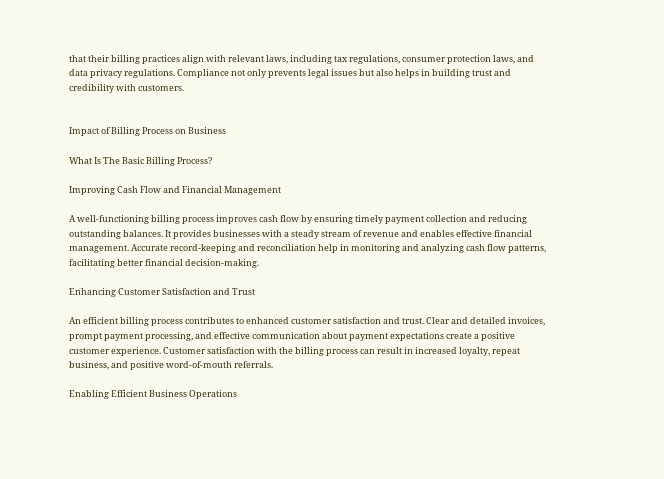that their billing practices align with relevant laws, including tax regulations, consumer protection laws, and data privacy regulations. Compliance not only prevents legal issues but also helps in building trust and credibility with customers.


Impact of Billing Process on Business

What Is The Basic Billing Process?

Improving Cash Flow and Financial Management

A well-functioning billing process improves cash flow by ensuring timely payment collection and reducing outstanding balances. It provides businesses with a steady stream of revenue and enables effective financial management. Accurate record-keeping and reconciliation help in monitoring and analyzing cash flow patterns, facilitating better financial decision-making.

Enhancing Customer Satisfaction and Trust

An efficient billing process contributes to enhanced customer satisfaction and trust. Clear and detailed invoices, prompt payment processing, and effective communication about payment expectations create a positive customer experience. Customer satisfaction with the billing process can result in increased loyalty, repeat business, and positive word-of-mouth referrals.

Enabling Efficient Business Operations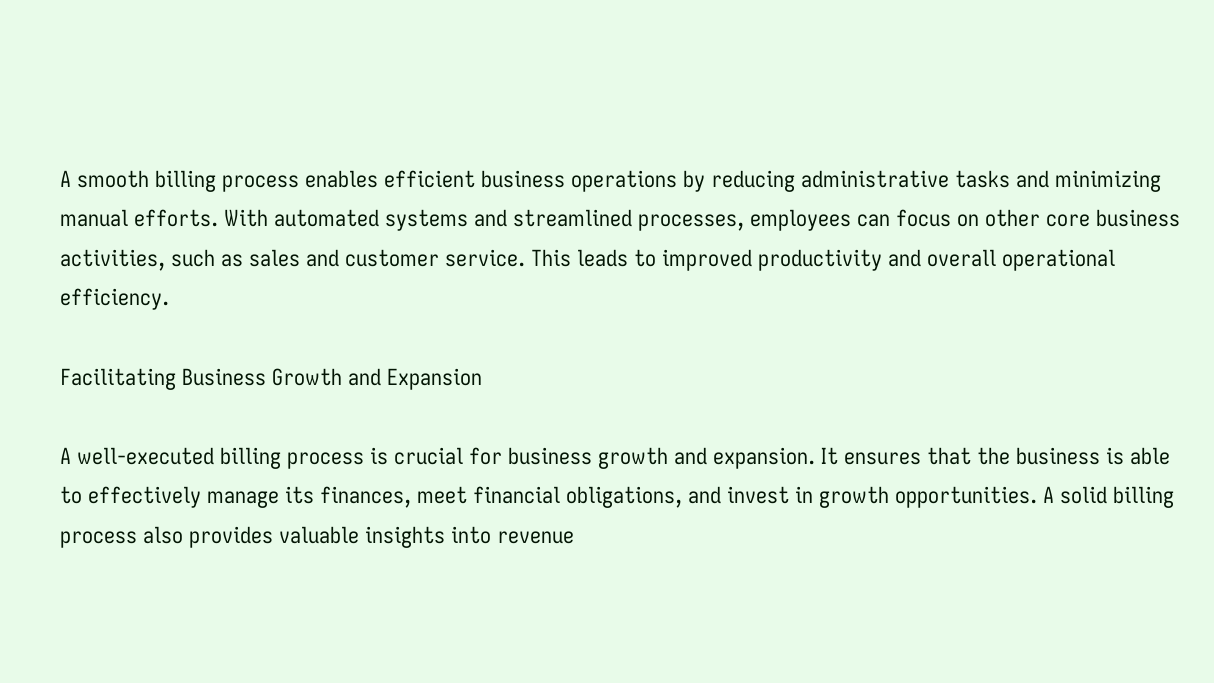A smooth billing process enables efficient business operations by reducing administrative tasks and minimizing manual efforts. With automated systems and streamlined processes, employees can focus on other core business activities, such as sales and customer service. This leads to improved productivity and overall operational efficiency.

Facilitating Business Growth and Expansion

A well-executed billing process is crucial for business growth and expansion. It ensures that the business is able to effectively manage its finances, meet financial obligations, and invest in growth opportunities. A solid billing process also provides valuable insights into revenue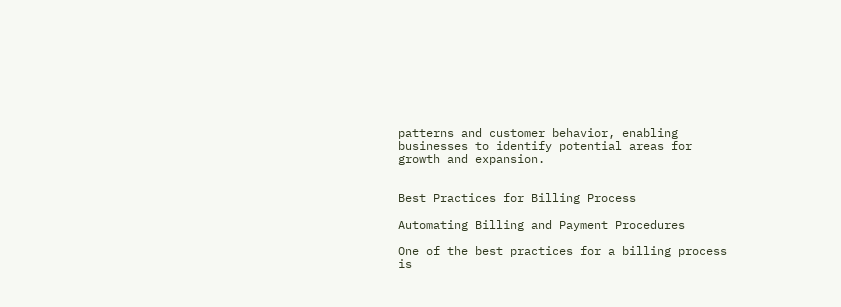patterns and customer behavior, enabling businesses to identify potential areas for growth and expansion.


Best Practices for Billing Process

Automating Billing and Payment Procedures

One of the best practices for a billing process is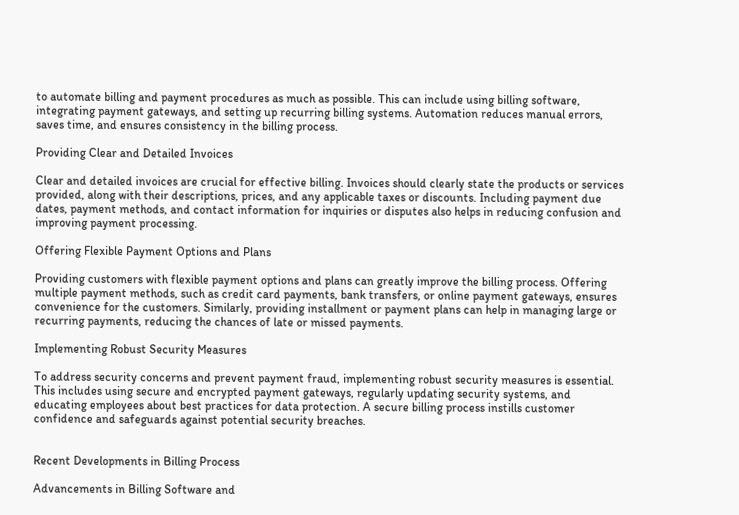to automate billing and payment procedures as much as possible. This can include using billing software, integrating payment gateways, and setting up recurring billing systems. Automation reduces manual errors, saves time, and ensures consistency in the billing process.

Providing Clear and Detailed Invoices

Clear and detailed invoices are crucial for effective billing. Invoices should clearly state the products or services provided, along with their descriptions, prices, and any applicable taxes or discounts. Including payment due dates, payment methods, and contact information for inquiries or disputes also helps in reducing confusion and improving payment processing.

Offering Flexible Payment Options and Plans

Providing customers with flexible payment options and plans can greatly improve the billing process. Offering multiple payment methods, such as credit card payments, bank transfers, or online payment gateways, ensures convenience for the customers. Similarly, providing installment or payment plans can help in managing large or recurring payments, reducing the chances of late or missed payments.

Implementing Robust Security Measures

To address security concerns and prevent payment fraud, implementing robust security measures is essential. This includes using secure and encrypted payment gateways, regularly updating security systems, and educating employees about best practices for data protection. A secure billing process instills customer confidence and safeguards against potential security breaches.


Recent Developments in Billing Process

Advancements in Billing Software and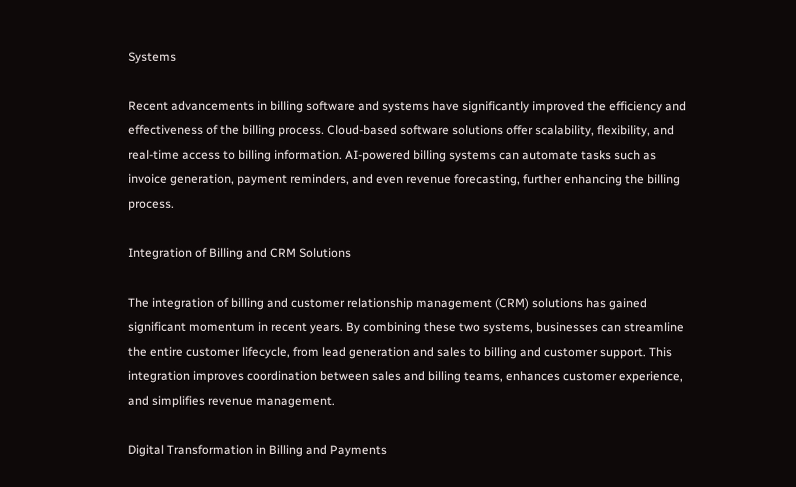Systems

Recent advancements in billing software and systems have significantly improved the efficiency and effectiveness of the billing process. Cloud-based software solutions offer scalability, flexibility, and real-time access to billing information. AI-powered billing systems can automate tasks such as invoice generation, payment reminders, and even revenue forecasting, further enhancing the billing process.

Integration of Billing and CRM Solutions

The integration of billing and customer relationship management (CRM) solutions has gained significant momentum in recent years. By combining these two systems, businesses can streamline the entire customer lifecycle, from lead generation and sales to billing and customer support. This integration improves coordination between sales and billing teams, enhances customer experience, and simplifies revenue management.

Digital Transformation in Billing and Payments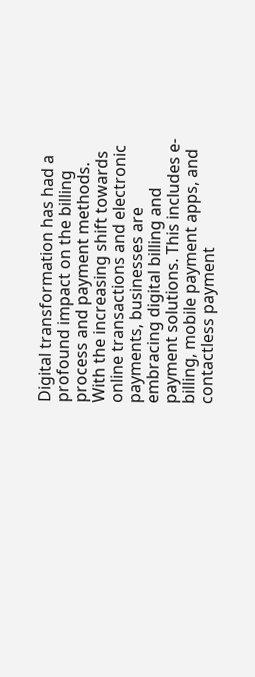Digital transformation has had a profound impact on the billing process and payment methods. With the increasing shift towards online transactions and electronic payments, businesses are embracing digital billing and payment solutions. This includes e-billing, mobile payment apps, and contactless payment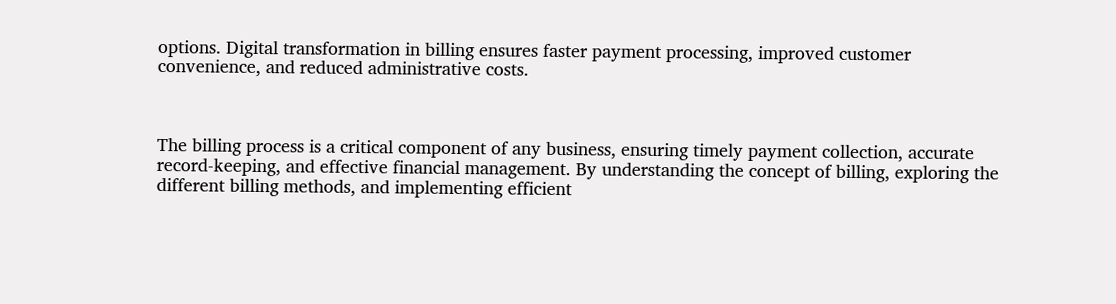options. Digital transformation in billing ensures faster payment processing, improved customer convenience, and reduced administrative costs.



The billing process is a critical component of any business, ensuring timely payment collection, accurate record-keeping, and effective financial management. By understanding the concept of billing, exploring the different billing methods, and implementing efficient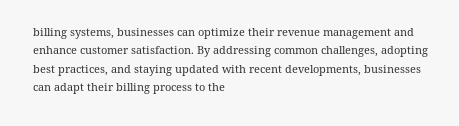billing systems, businesses can optimize their revenue management and enhance customer satisfaction. By addressing common challenges, adopting best practices, and staying updated with recent developments, businesses can adapt their billing process to the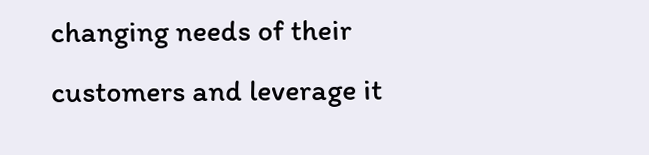changing needs of their customers and leverage it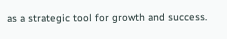as a strategic tool for growth and success.